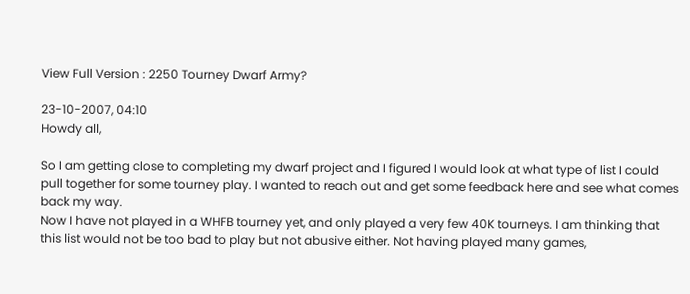View Full Version : 2250 Tourney Dwarf Army?

23-10-2007, 04:10
Howdy all,

So I am getting close to completing my dwarf project and I figured I would look at what type of list I could pull together for some tourney play. I wanted to reach out and get some feedback here and see what comes back my way.
Now I have not played in a WHFB tourney yet, and only played a very few 40K tourneys. I am thinking that this list would not be too bad to play but not abusive either. Not having played many games,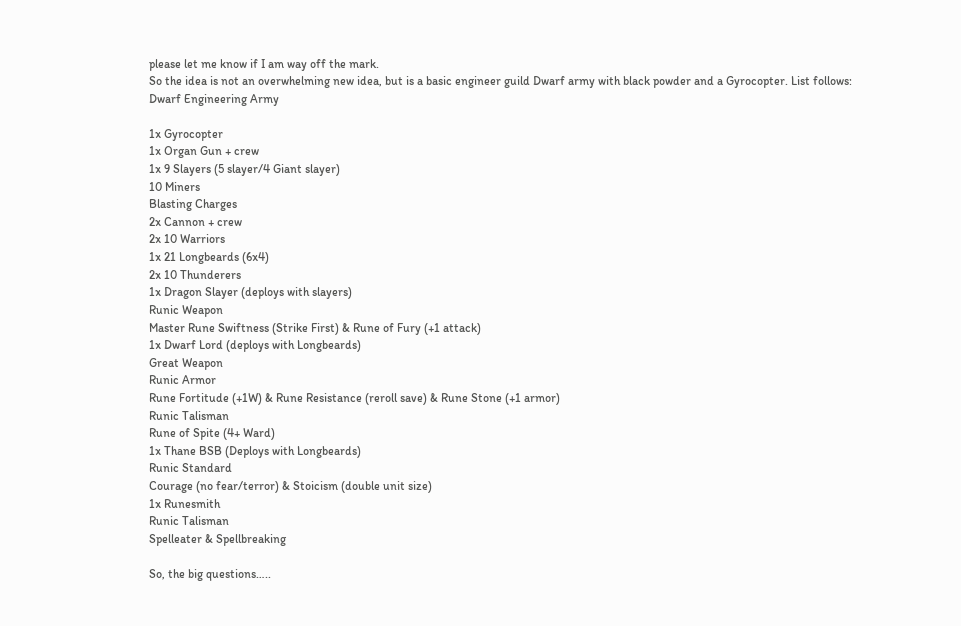please let me know if I am way off the mark.
So the idea is not an overwhelming new idea, but is a basic engineer guild Dwarf army with black powder and a Gyrocopter. List follows:
Dwarf Engineering Army

1x Gyrocopter
1x Organ Gun + crew
1x 9 Slayers (5 slayer/4 Giant slayer)
10 Miners
Blasting Charges
2x Cannon + crew
2x 10 Warriors
1x 21 Longbeards (6x4)
2x 10 Thunderers
1x Dragon Slayer (deploys with slayers)
Runic Weapon
Master Rune Swiftness (Strike First) & Rune of Fury (+1 attack)
1x Dwarf Lord (deploys with Longbeards)
Great Weapon
Runic Armor
Rune Fortitude (+1W) & Rune Resistance (reroll save) & Rune Stone (+1 armor)
Runic Talisman
Rune of Spite (4+ Ward)
1x Thane BSB (Deploys with Longbeards)
Runic Standard
Courage (no fear/terror) & Stoicism (double unit size)
1x Runesmith
Runic Talisman
Spelleater & Spellbreaking

So, the big questions…..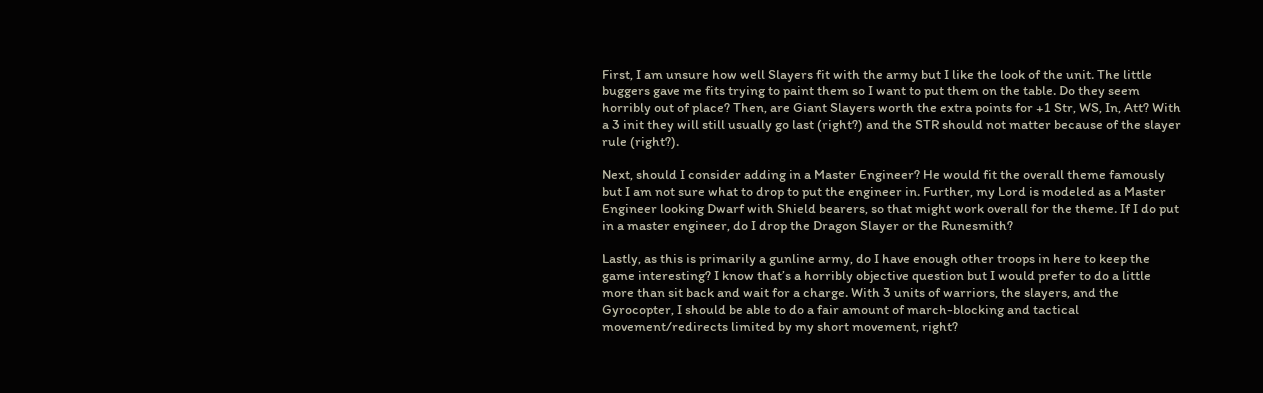First, I am unsure how well Slayers fit with the army but I like the look of the unit. The little buggers gave me fits trying to paint them so I want to put them on the table. Do they seem horribly out of place? Then, are Giant Slayers worth the extra points for +1 Str, WS, In, Att? With a 3 init they will still usually go last (right?) and the STR should not matter because of the slayer rule (right?).

Next, should I consider adding in a Master Engineer? He would fit the overall theme famously but I am not sure what to drop to put the engineer in. Further, my Lord is modeled as a Master Engineer looking Dwarf with Shield bearers, so that might work overall for the theme. If I do put in a master engineer, do I drop the Dragon Slayer or the Runesmith?

Lastly, as this is primarily a gunline army, do I have enough other troops in here to keep the game interesting? I know that’s a horribly objective question but I would prefer to do a little more than sit back and wait for a charge. With 3 units of warriors, the slayers, and the Gyrocopter, I should be able to do a fair amount of march-blocking and tactical movement/redirects limited by my short movement, right?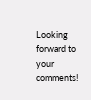Looking forward to your comments!